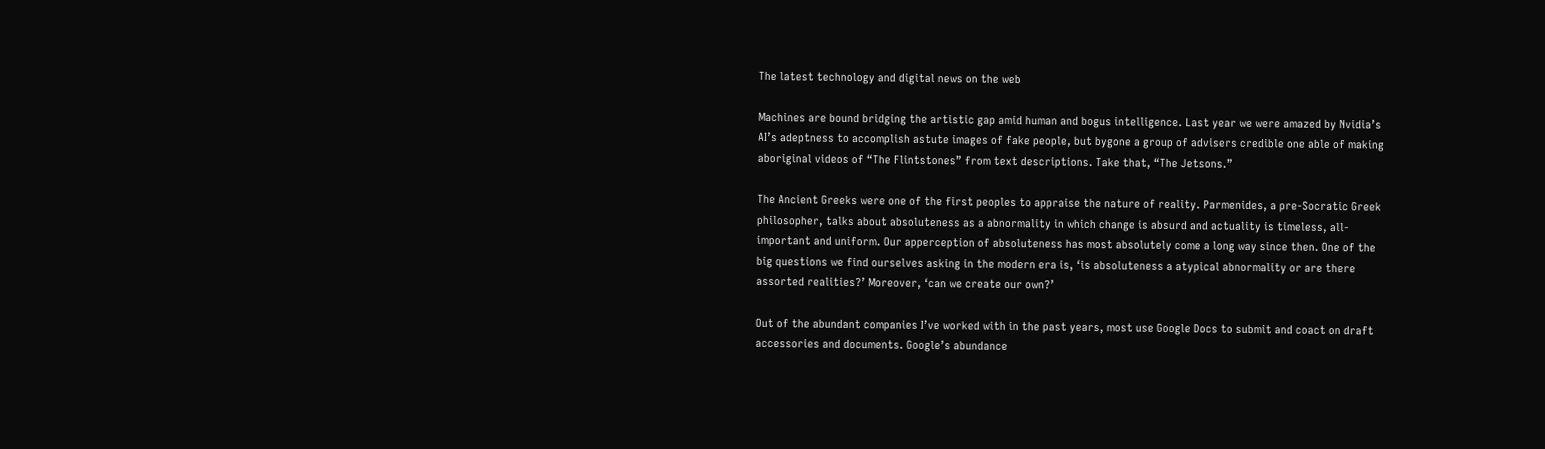The latest technology and digital news on the web

Machines are bound bridging the artistic gap amid human and bogus intelligence. Last year we were amazed by Nvidia’s AI’s adeptness to accomplish astute images of fake people, but bygone a group of advisers credible one able of making aboriginal videos of “The Flintstones” from text descriptions. Take that, “The Jetsons.”

The Ancient Greeks were one of the first peoples to appraise the nature of reality. Parmenides, a pre-Socratic Greek philosopher, talks about absoluteness as a abnormality in which change is absurd and actuality is timeless, all-important and uniform. Our apperception of absoluteness has most absolutely come a long way since then. One of the big questions we find ourselves asking in the modern era is, ‘is absoluteness a atypical abnormality or are there assorted realities?’ Moreover, ‘can we create our own?’

Out of the abundant companies I’ve worked with in the past years, most use Google Docs to submit and coact on draft accessories and documents. Google’s abundance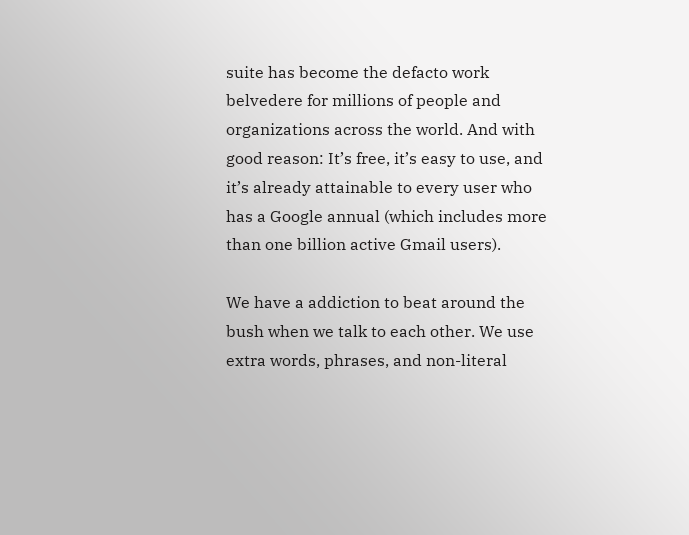suite has become the defacto work belvedere for millions of people and organizations across the world. And with good reason: It’s free, it’s easy to use, and it’s already attainable to every user who has a Google annual (which includes more than one billion active Gmail users).

We have a addiction to beat around the bush when we talk to each other. We use extra words, phrases, and non-literal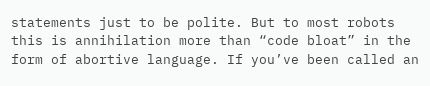statements just to be polite. But to most robots this is annihilation more than “code bloat” in the form of abortive language. If you’ve been called an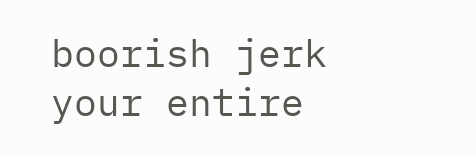boorish jerk your entire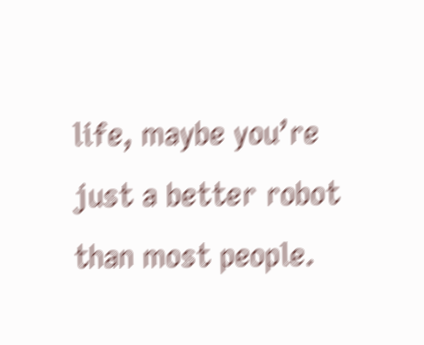life, maybe you’re just a better robot than most people.